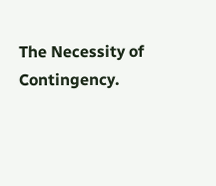The Necessity of Contingency.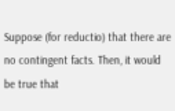Suppose (for reductio) that there are no contingent facts. Then, it would be true that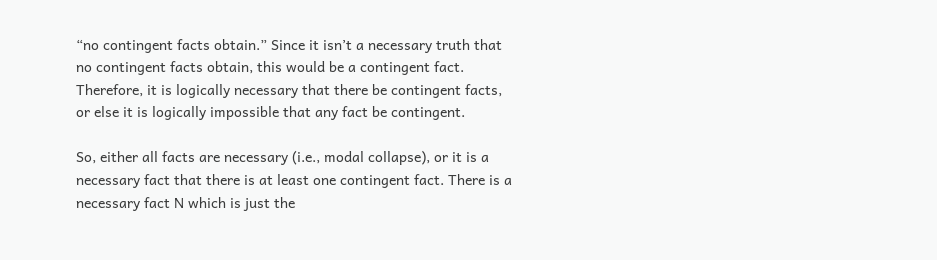“no contingent facts obtain.” Since it isn’t a necessary truth that no contingent facts obtain, this would be a contingent fact. Therefore, it is logically necessary that there be contingent facts, or else it is logically impossible that any fact be contingent.

So, either all facts are necessary (i.e., modal collapse), or it is a necessary fact that there is at least one contingent fact. There is a necessary fact N which is just the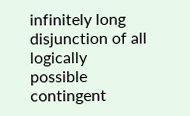infinitely long disjunction of all logically possible contingent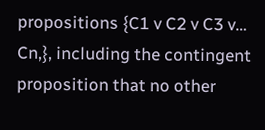propositions {C1 v C2 v C3 v… Cn,}, including the contingent proposition that no other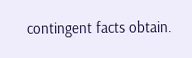contingent facts obtain.